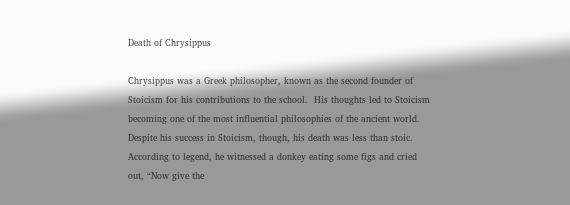Death of Chrysippus

Chrysippus was a Greek philosopher, known as the second founder of Stoicism for his contributions to the school.  His thoughts led to Stoicism becoming one of the most influential philosophies of the ancient world.  Despite his success in Stoicism, though, his death was less than stoic.  According to legend, he witnessed a donkey eating some figs and cried out, “Now give the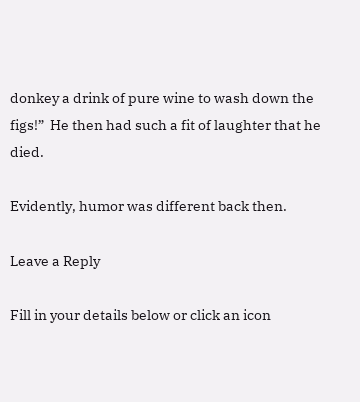donkey a drink of pure wine to wash down the figs!”  He then had such a fit of laughter that he died.

Evidently, humor was different back then.

Leave a Reply

Fill in your details below or click an icon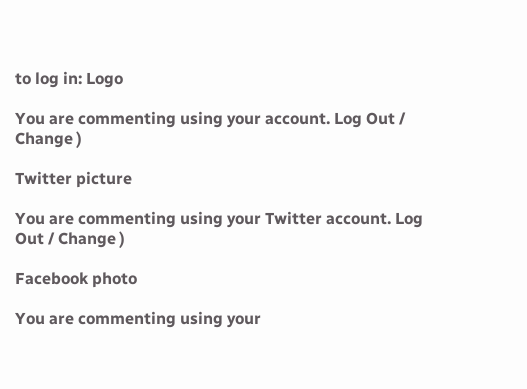to log in: Logo

You are commenting using your account. Log Out / Change )

Twitter picture

You are commenting using your Twitter account. Log Out / Change )

Facebook photo

You are commenting using your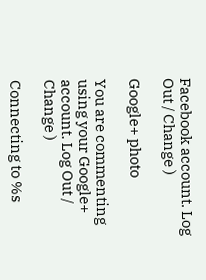Facebook account. Log Out / Change )

Google+ photo

You are commenting using your Google+ account. Log Out / Change )

Connecting to %s